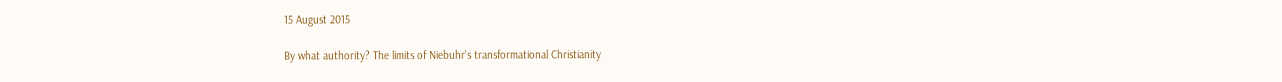15 August 2015

By what authority? The limits of Niebuhr's transformational Christianity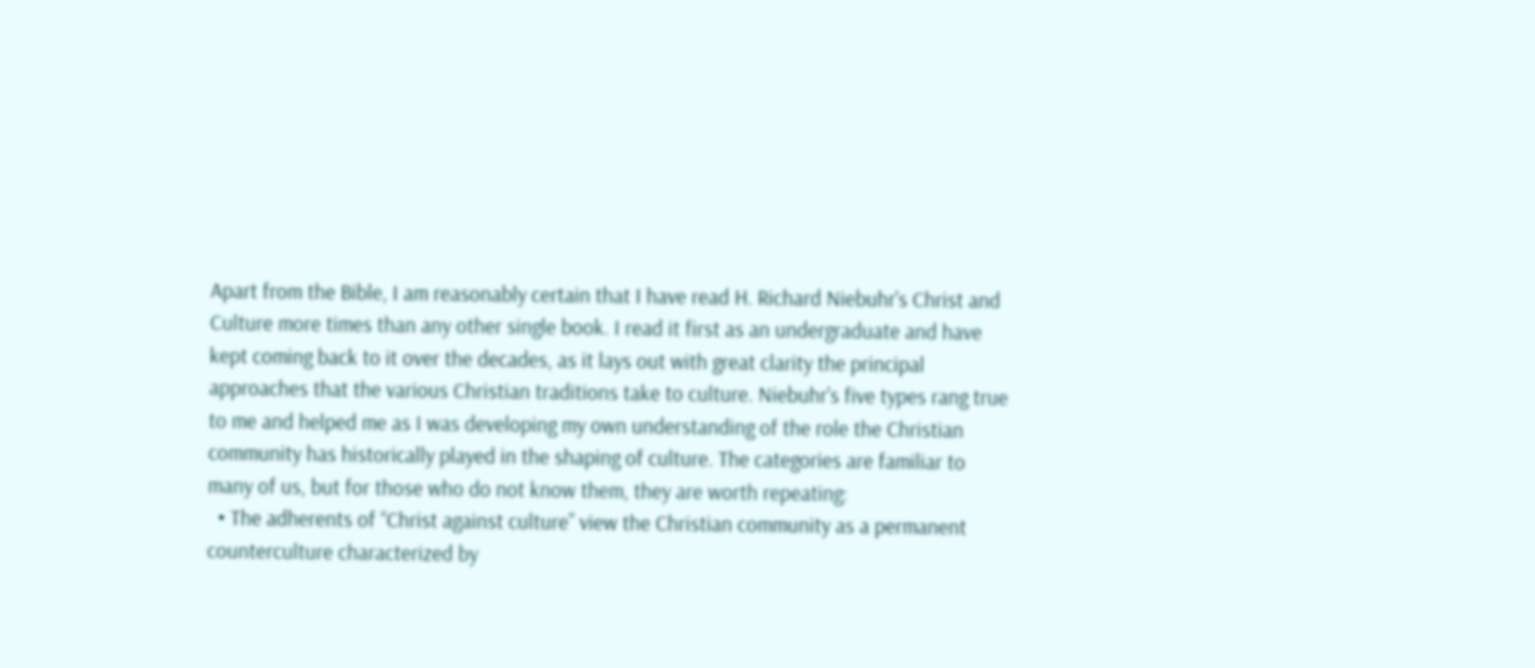Apart from the Bible, I am reasonably certain that I have read H. Richard Niebuhr's Christ and Culture more times than any other single book. I read it first as an undergraduate and have kept coming back to it over the decades, as it lays out with great clarity the principal approaches that the various Christian traditions take to culture. Niebuhr's five types rang true to me and helped me as I was developing my own understanding of the role the Christian community has historically played in the shaping of culture. The categories are familiar to many of us, but for those who do not know them, they are worth repeating:
  • The adherents of “Christ against culture” view the Christian community as a permanent counterculture characterized by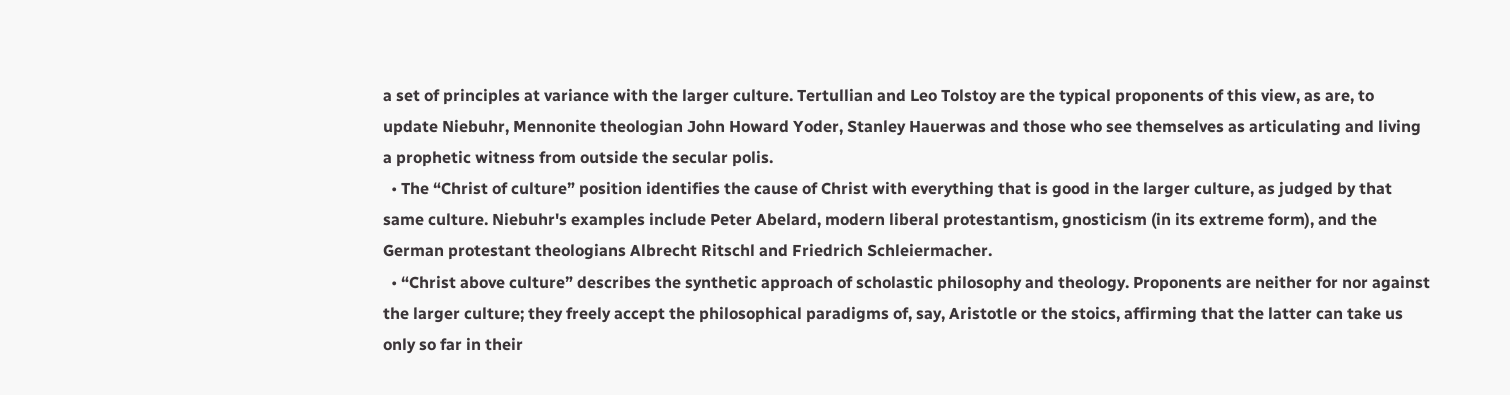a set of principles at variance with the larger culture. Tertullian and Leo Tolstoy are the typical proponents of this view, as are, to update Niebuhr, Mennonite theologian John Howard Yoder, Stanley Hauerwas and those who see themselves as articulating and living a prophetic witness from outside the secular polis.
  • The “Christ of culture” position identifies the cause of Christ with everything that is good in the larger culture, as judged by that same culture. Niebuhr's examples include Peter Abelard, modern liberal protestantism, gnosticism (in its extreme form), and the German protestant theologians Albrecht Ritschl and Friedrich Schleiermacher.
  • “Christ above culture” describes the synthetic approach of scholastic philosophy and theology. Proponents are neither for nor against the larger culture; they freely accept the philosophical paradigms of, say, Aristotle or the stoics, affirming that the latter can take us only so far in their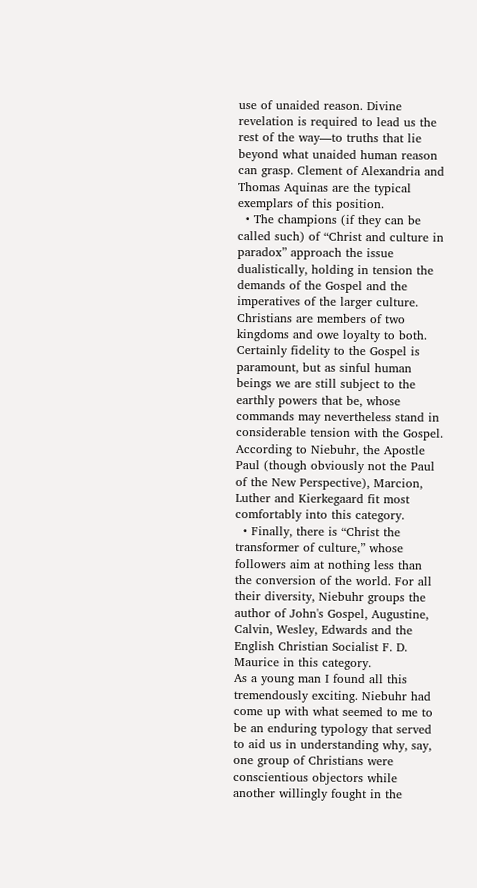use of unaided reason. Divine revelation is required to lead us the rest of the way—to truths that lie beyond what unaided human reason can grasp. Clement of Alexandria and Thomas Aquinas are the typical exemplars of this position.
  • The champions (if they can be called such) of “Christ and culture in paradox” approach the issue dualistically, holding in tension the demands of the Gospel and the imperatives of the larger culture. Christians are members of two kingdoms and owe loyalty to both. Certainly fidelity to the Gospel is paramount, but as sinful human beings we are still subject to the earthly powers that be, whose commands may nevertheless stand in considerable tension with the Gospel. According to Niebuhr, the Apostle Paul (though obviously not the Paul of the New Perspective), Marcion, Luther and Kierkegaard fit most comfortably into this category.
  • Finally, there is “Christ the transformer of culture,” whose followers aim at nothing less than the conversion of the world. For all their diversity, Niebuhr groups the author of John's Gospel, Augustine, Calvin, Wesley, Edwards and the English Christian Socialist F. D. Maurice in this category.
As a young man I found all this tremendously exciting. Niebuhr had come up with what seemed to me to be an enduring typology that served to aid us in understanding why, say, one group of Christians were conscientious objectors while another willingly fought in the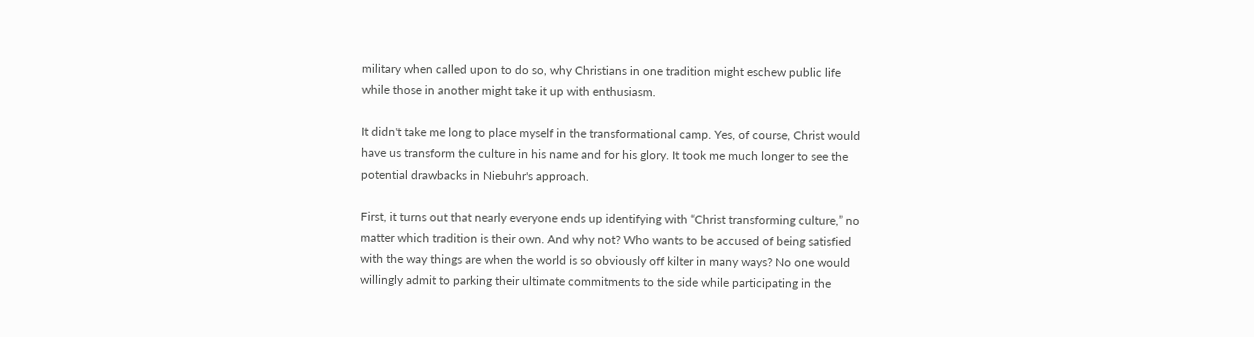military when called upon to do so, why Christians in one tradition might eschew public life while those in another might take it up with enthusiasm.

It didn't take me long to place myself in the transformational camp. Yes, of course, Christ would have us transform the culture in his name and for his glory. It took me much longer to see the potential drawbacks in Niebuhr's approach.

First, it turns out that nearly everyone ends up identifying with “Christ transforming culture,” no matter which tradition is their own. And why not? Who wants to be accused of being satisfied with the way things are when the world is so obviously off kilter in many ways? No one would willingly admit to parking their ultimate commitments to the side while participating in the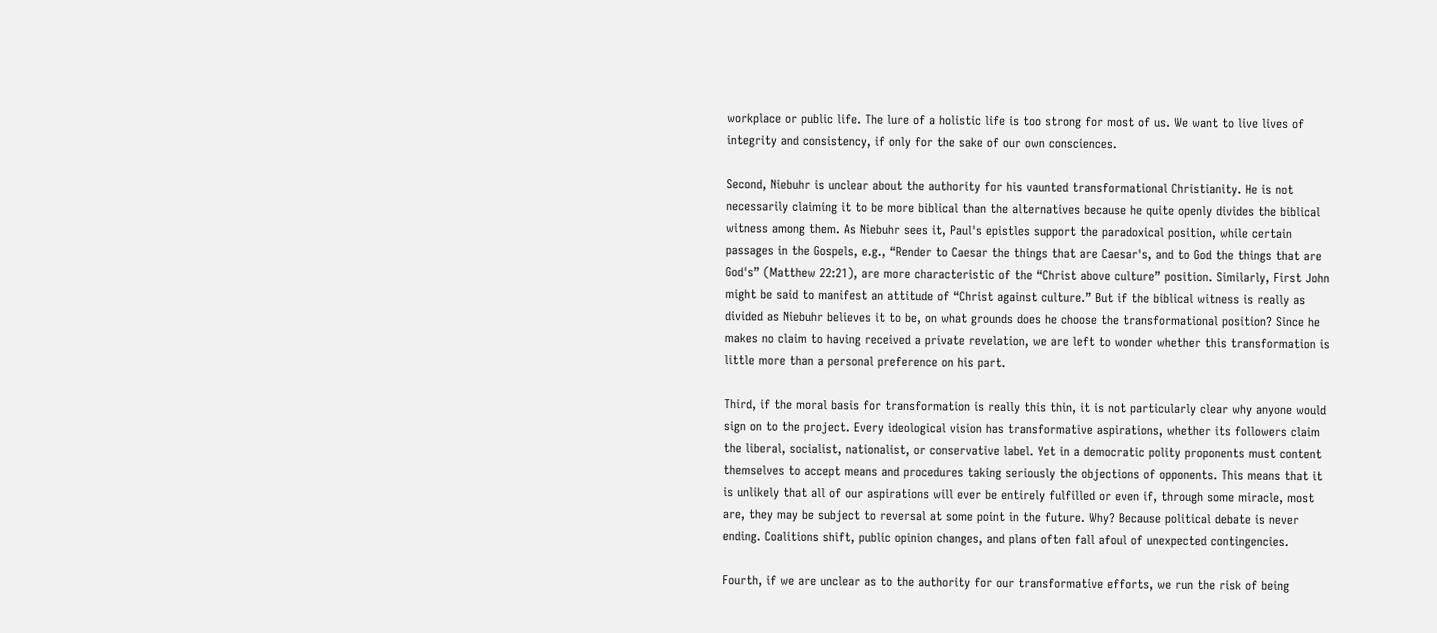workplace or public life. The lure of a holistic life is too strong for most of us. We want to live lives of integrity and consistency, if only for the sake of our own consciences.

Second, Niebuhr is unclear about the authority for his vaunted transformational Christianity. He is not necessarily claiming it to be more biblical than the alternatives because he quite openly divides the biblical witness among them. As Niebuhr sees it, Paul's epistles support the paradoxical position, while certain passages in the Gospels, e.g., “Render to Caesar the things that are Caesar's, and to God the things that are God's” (Matthew 22:21), are more characteristic of the “Christ above culture” position. Similarly, First John might be said to manifest an attitude of “Christ against culture.” But if the biblical witness is really as divided as Niebuhr believes it to be, on what grounds does he choose the transformational position? Since he makes no claim to having received a private revelation, we are left to wonder whether this transformation is little more than a personal preference on his part.

Third, if the moral basis for transformation is really this thin, it is not particularly clear why anyone would sign on to the project. Every ideological vision has transformative aspirations, whether its followers claim the liberal, socialist, nationalist, or conservative label. Yet in a democratic polity proponents must content themselves to accept means and procedures taking seriously the objections of opponents. This means that it is unlikely that all of our aspirations will ever be entirely fulfilled or even if, through some miracle, most are, they may be subject to reversal at some point in the future. Why? Because political debate is never ending. Coalitions shift, public opinion changes, and plans often fall afoul of unexpected contingencies.

Fourth, if we are unclear as to the authority for our transformative efforts, we run the risk of being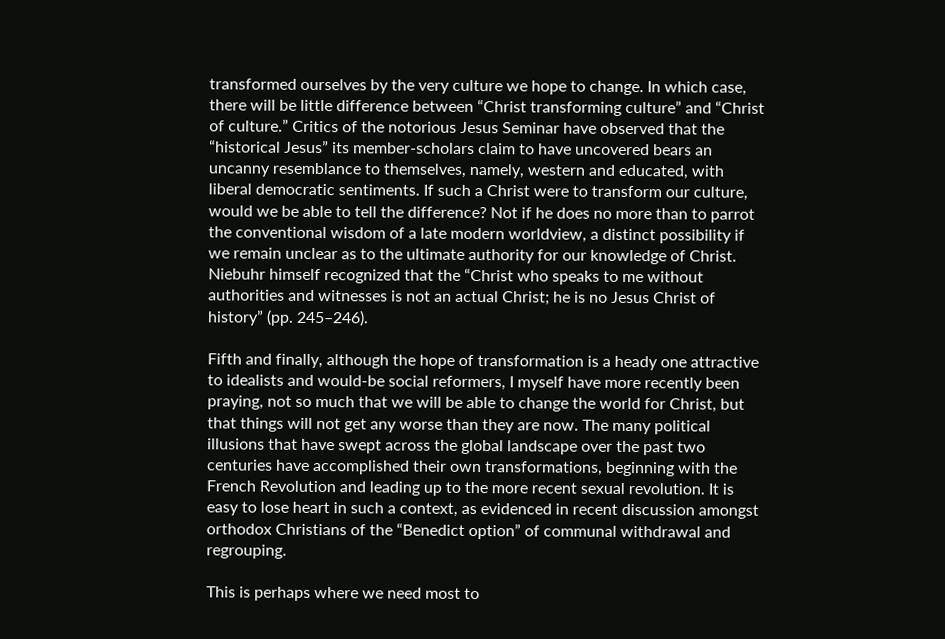transformed ourselves by the very culture we hope to change. In which case, there will be little difference between “Christ transforming culture” and “Christ of culture.” Critics of the notorious Jesus Seminar have observed that the “historical Jesus” its member-scholars claim to have uncovered bears an uncanny resemblance to themselves, namely, western and educated, with liberal democratic sentiments. If such a Christ were to transform our culture, would we be able to tell the difference? Not if he does no more than to parrot the conventional wisdom of a late modern worldview, a distinct possibility if we remain unclear as to the ultimate authority for our knowledge of Christ. Niebuhr himself recognized that the “Christ who speaks to me without authorities and witnesses is not an actual Christ; he is no Jesus Christ of history” (pp. 245–246).

Fifth and finally, although the hope of transformation is a heady one attractive to idealists and would-be social reformers, I myself have more recently been praying, not so much that we will be able to change the world for Christ, but that things will not get any worse than they are now. The many political illusions that have swept across the global landscape over the past two centuries have accomplished their own transformations, beginning with the French Revolution and leading up to the more recent sexual revolution. It is easy to lose heart in such a context, as evidenced in recent discussion amongst orthodox Christians of the “Benedict option” of communal withdrawal and regrouping.

This is perhaps where we need most to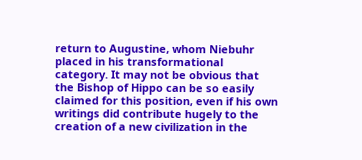return to Augustine, whom Niebuhr placed in his transformational category. It may not be obvious that the Bishop of Hippo can be so easily claimed for this position, even if his own writings did contribute hugely to the creation of a new civilization in the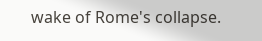wake of Rome's collapse.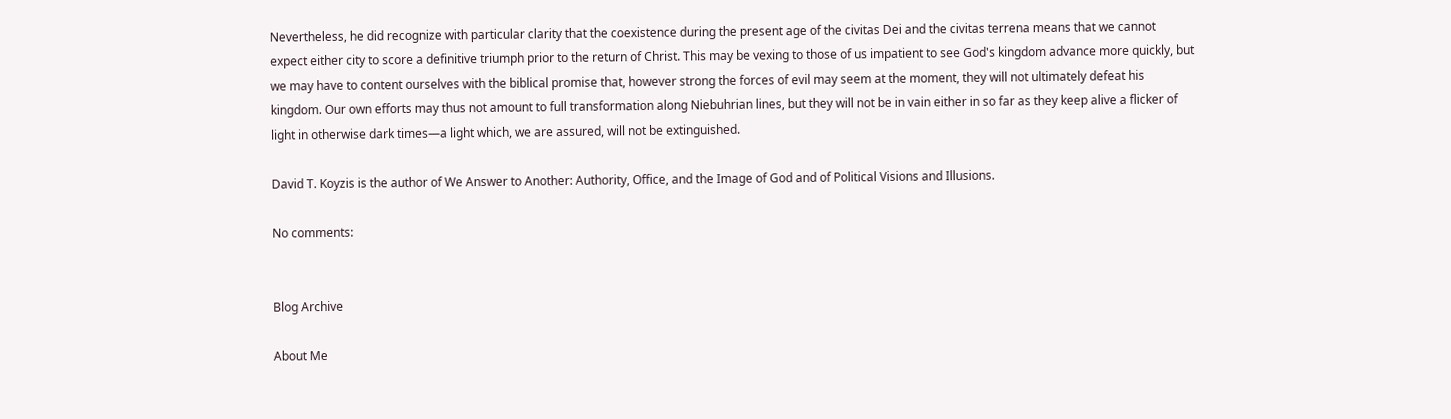Nevertheless, he did recognize with particular clarity that the coexistence during the present age of the civitas Dei and the civitas terrena means that we cannot expect either city to score a definitive triumph prior to the return of Christ. This may be vexing to those of us impatient to see God's kingdom advance more quickly, but we may have to content ourselves with the biblical promise that, however strong the forces of evil may seem at the moment, they will not ultimately defeat his kingdom. Our own efforts may thus not amount to full transformation along Niebuhrian lines, but they will not be in vain either in so far as they keep alive a flicker of light in otherwise dark times—a light which, we are assured, will not be extinguished.

David T. Koyzis is the author of We Answer to Another: Authority, Office, and the Image of God and of Political Visions and Illusions.

No comments:


Blog Archive

About Me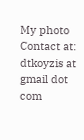My photo
Contact at: dtkoyzis at gmail dot com